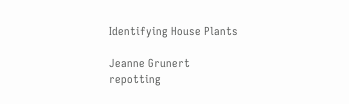Identifying House Plants

Jeanne Grunert
repotting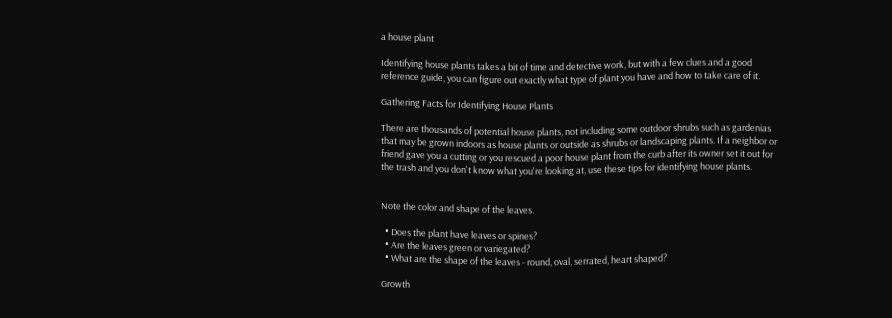a house plant

Identifying house plants takes a bit of time and detective work, but with a few clues and a good reference guide, you can figure out exactly what type of plant you have and how to take care of it.

Gathering Facts for Identifying House Plants

There are thousands of potential house plants, not including some outdoor shrubs such as gardenias that may be grown indoors as house plants or outside as shrubs or landscaping plants. If a neighbor or friend gave you a cutting or you rescued a poor house plant from the curb after its owner set it out for the trash and you don't know what you're looking at, use these tips for identifying house plants.


Note the color and shape of the leaves.

  • Does the plant have leaves or spines?
  • Are the leaves green or variegated?
  • What are the shape of the leaves - round, oval, serrated, heart shaped?

Growth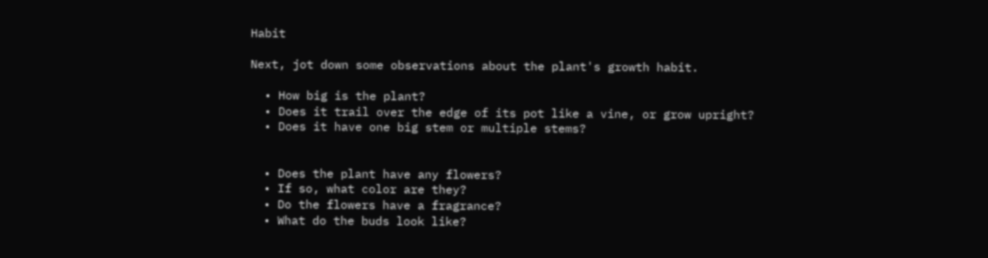Habit

Next, jot down some observations about the plant's growth habit.

  • How big is the plant?
  • Does it trail over the edge of its pot like a vine, or grow upright?
  • Does it have one big stem or multiple stems?


  • Does the plant have any flowers?
  • If so, what color are they?
  • Do the flowers have a fragrance?
  • What do the buds look like?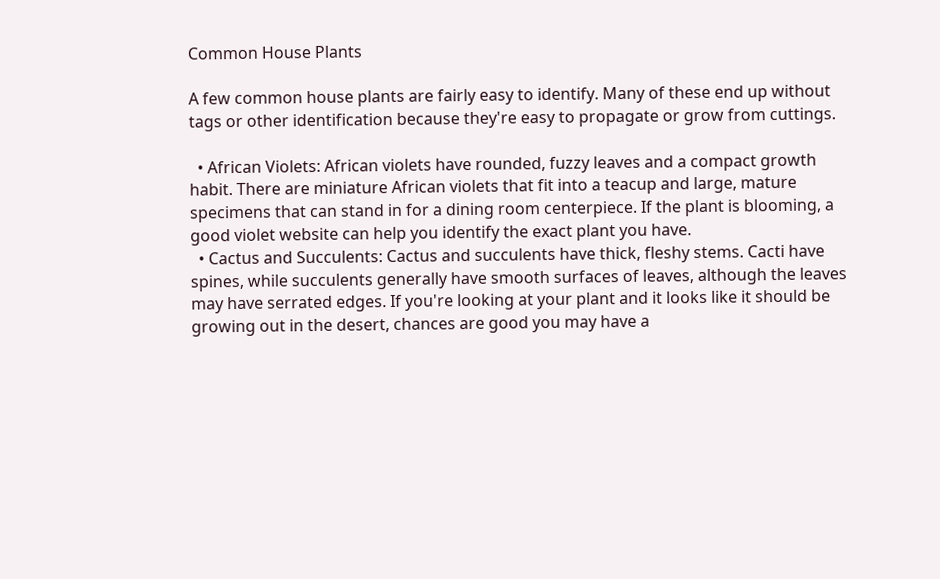Common House Plants

A few common house plants are fairly easy to identify. Many of these end up without tags or other identification because they're easy to propagate or grow from cuttings.

  • African Violets: African violets have rounded, fuzzy leaves and a compact growth habit. There are miniature African violets that fit into a teacup and large, mature specimens that can stand in for a dining room centerpiece. If the plant is blooming, a good violet website can help you identify the exact plant you have.
  • Cactus and Succulents: Cactus and succulents have thick, fleshy stems. Cacti have spines, while succulents generally have smooth surfaces of leaves, although the leaves may have serrated edges. If you're looking at your plant and it looks like it should be growing out in the desert, chances are good you may have a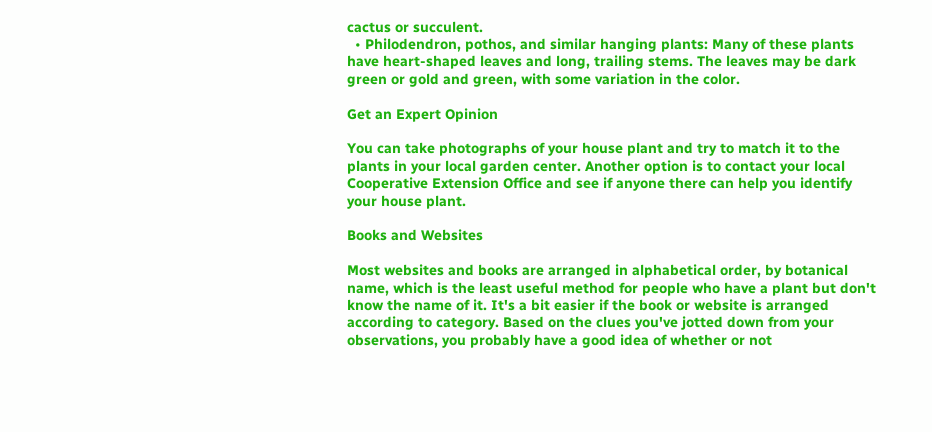cactus or succulent.
  • Philodendron, pothos, and similar hanging plants: Many of these plants have heart-shaped leaves and long, trailing stems. The leaves may be dark green or gold and green, with some variation in the color.

Get an Expert Opinion

You can take photographs of your house plant and try to match it to the plants in your local garden center. Another option is to contact your local Cooperative Extension Office and see if anyone there can help you identify your house plant.

Books and Websites

Most websites and books are arranged in alphabetical order, by botanical name, which is the least useful method for people who have a plant but don't know the name of it. It's a bit easier if the book or website is arranged according to category. Based on the clues you've jotted down from your observations, you probably have a good idea of whether or not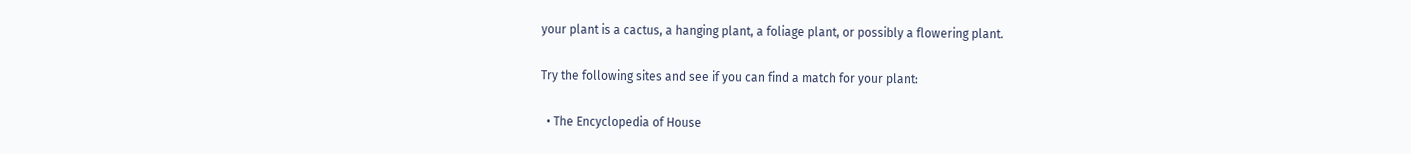your plant is a cactus, a hanging plant, a foliage plant, or possibly a flowering plant.

Try the following sites and see if you can find a match for your plant:

  • The Encyclopedia of House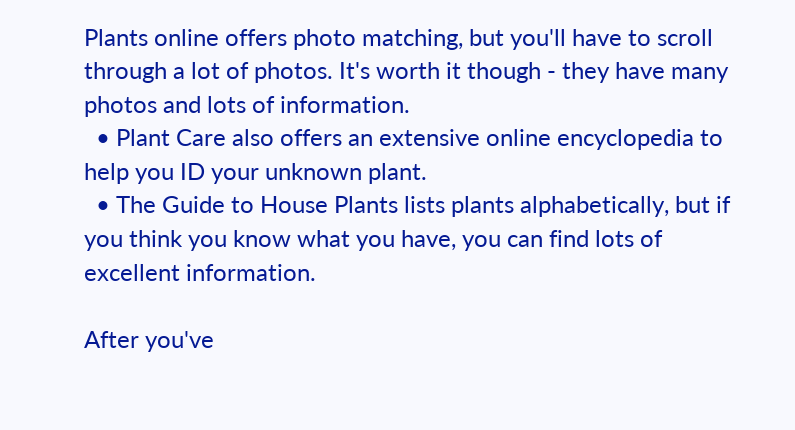Plants online offers photo matching, but you'll have to scroll through a lot of photos. It's worth it though - they have many photos and lots of information.
  • Plant Care also offers an extensive online encyclopedia to help you ID your unknown plant.
  • The Guide to House Plants lists plants alphabetically, but if you think you know what you have, you can find lots of excellent information.

After you've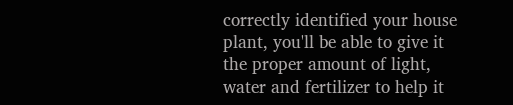correctly identified your house plant, you'll be able to give it the proper amount of light, water and fertilizer to help it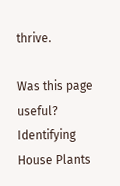thrive.

Was this page useful?
Identifying House Plants